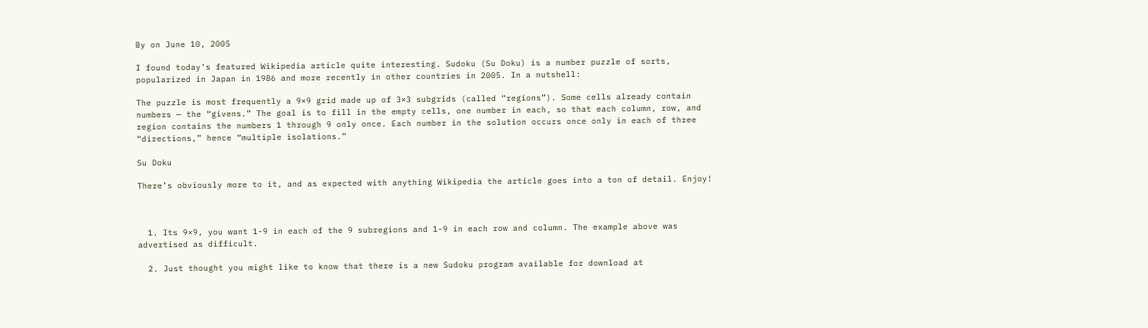By on June 10, 2005

I found today’s featured Wikipedia article quite interesting. Sudoku (Su Doku) is a number puzzle of sorts, popularized in Japan in 1986 and more recently in other countries in 2005. In a nutshell:

The puzzle is most frequently a 9×9 grid made up of 3×3 subgrids (called “regions”). Some cells already contain numbers — the “givens.” The goal is to fill in the empty cells, one number in each, so that each column, row, and region contains the numbers 1 through 9 only once. Each number in the solution occurs once only in each of three “directions,” hence “multiple isolations.”

Su Doku

There’s obviously more to it, and as expected with anything Wikipedia the article goes into a ton of detail. Enjoy!



  1. Its 9×9, you want 1-9 in each of the 9 subregions and 1-9 in each row and column. The example above was advertised as difficult.

  2. Just thought you might like to know that there is a new Sudoku program available for download at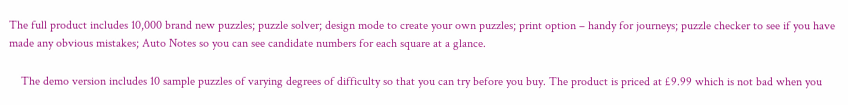The full product includes 10,000 brand new puzzles; puzzle solver; design mode to create your own puzzles; print option – handy for journeys; puzzle checker to see if you have made any obvious mistakes; Auto Notes so you can see candidate numbers for each square at a glance.

    The demo version includes 10 sample puzzles of varying degrees of difficulty so that you can try before you buy. The product is priced at £9.99 which is not bad when you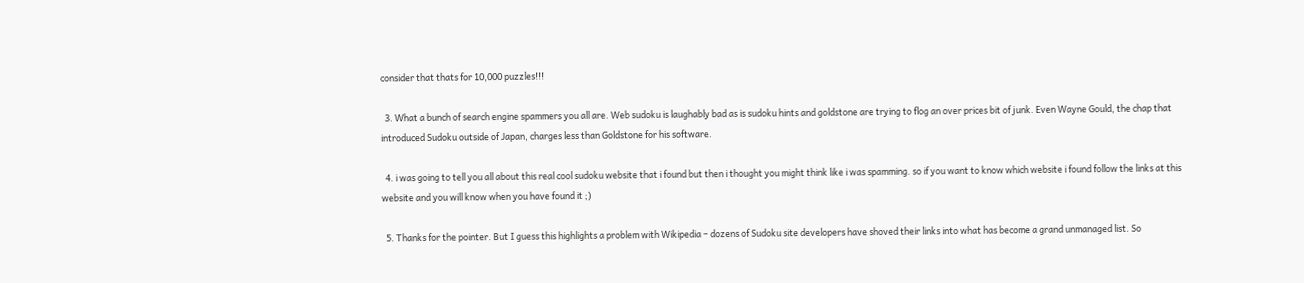consider that thats for 10,000 puzzles!!!

  3. What a bunch of search engine spammers you all are. Web sudoku is laughably bad as is sudoku hints and goldstone are trying to flog an over prices bit of junk. Even Wayne Gould, the chap that introduced Sudoku outside of Japan, charges less than Goldstone for his software.

  4. i was going to tell you all about this real cool sudoku website that i found but then i thought you might think like i was spamming. so if you want to know which website i found follow the links at this website and you will know when you have found it ;)

  5. Thanks for the pointer. But I guess this highlights a problem with Wikipedia – dozens of Sudoku site developers have shoved their links into what has become a grand unmanaged list. So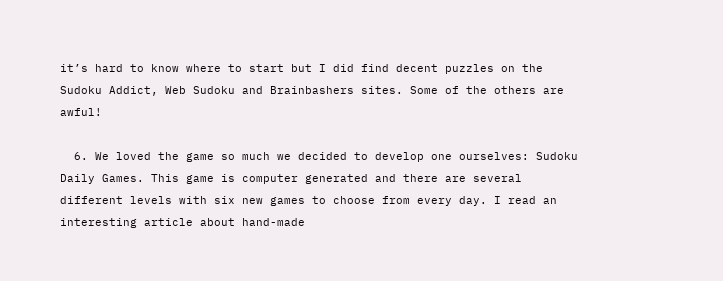it’s hard to know where to start but I did find decent puzzles on the Sudoku Addict, Web Sudoku and Brainbashers sites. Some of the others are awful!

  6. We loved the game so much we decided to develop one ourselves: Sudoku Daily Games. This game is computer generated and there are several different levels with six new games to choose from every day. I read an interesting article about hand-made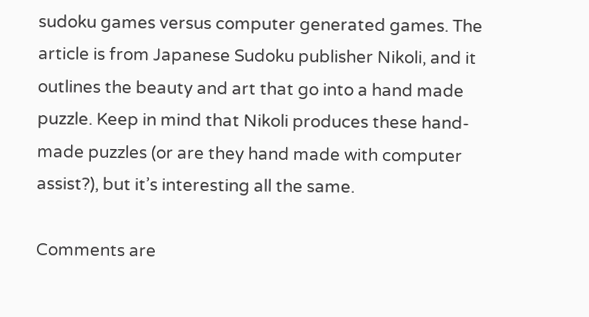sudoku games versus computer generated games. The article is from Japanese Sudoku publisher Nikoli, and it outlines the beauty and art that go into a hand made puzzle. Keep in mind that Nikoli produces these hand-made puzzles (or are they hand made with computer assist?), but it’s interesting all the same.

Comments are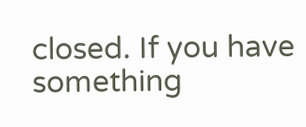closed. If you have something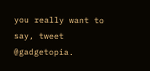you really want to say, tweet @gadgetopia.